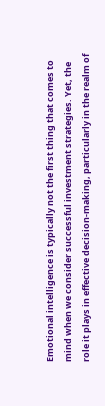Emotional intelligence is typically not the first thing that comes to mind when we consider successful investment strategies. Yet, the role it plays in effective decision-making, particularly in the realm of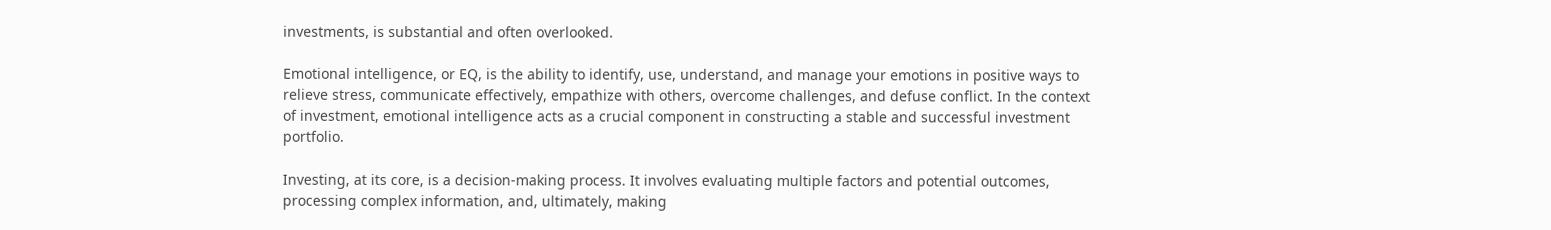investments, is substantial and often overlooked.

Emotional intelligence, or EQ, is the ability to identify, use, understand, and manage your emotions in positive ways to relieve stress, communicate effectively, empathize with others, overcome challenges, and defuse conflict. In the context of investment, emotional intelligence acts as a crucial component in constructing a stable and successful investment portfolio.

Investing, at its core, is a decision-making process. It involves evaluating multiple factors and potential outcomes, processing complex information, and, ultimately, making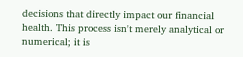decisions that directly impact our financial health. This process isn't merely analytical or numerical; it is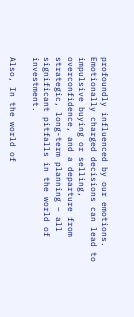profoundly influenced by our emotions. Emotionally charged decisions can lead to impulsive buying or selling, overconfidence, and a departure from strategic, long-term planning – all significant pitfalls in the world of investment.

Also, In the world of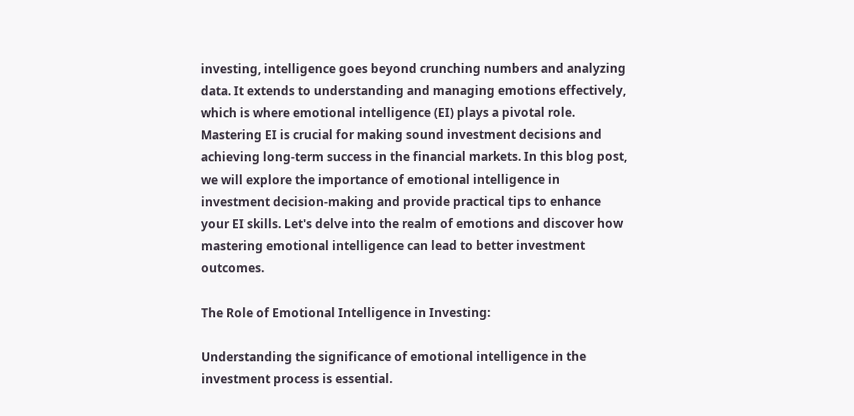investing, intelligence goes beyond crunching numbers and analyzing data. It extends to understanding and managing emotions effectively, which is where emotional intelligence (EI) plays a pivotal role. Mastering EI is crucial for making sound investment decisions and achieving long-term success in the financial markets. In this blog post, we will explore the importance of emotional intelligence in investment decision-making and provide practical tips to enhance your EI skills. Let's delve into the realm of emotions and discover how mastering emotional intelligence can lead to better investment outcomes.

The Role of Emotional Intelligence in Investing:

Understanding the significance of emotional intelligence in the investment process is essential.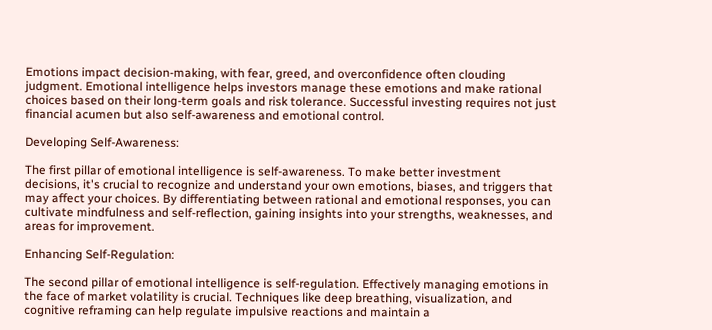Emotions impact decision-making, with fear, greed, and overconfidence often clouding judgment. Emotional intelligence helps investors manage these emotions and make rational choices based on their long-term goals and risk tolerance. Successful investing requires not just financial acumen but also self-awareness and emotional control.

Developing Self-Awareness:

The first pillar of emotional intelligence is self-awareness. To make better investment decisions, it's crucial to recognize and understand your own emotions, biases, and triggers that may affect your choices. By differentiating between rational and emotional responses, you can cultivate mindfulness and self-reflection, gaining insights into your strengths, weaknesses, and areas for improvement.

Enhancing Self-Regulation:

The second pillar of emotional intelligence is self-regulation. Effectively managing emotions in the face of market volatility is crucial. Techniques like deep breathing, visualization, and cognitive reframing can help regulate impulsive reactions and maintain a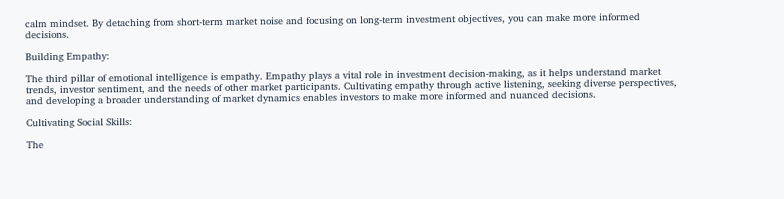calm mindset. By detaching from short-term market noise and focusing on long-term investment objectives, you can make more informed decisions.

Building Empathy:

The third pillar of emotional intelligence is empathy. Empathy plays a vital role in investment decision-making, as it helps understand market trends, investor sentiment, and the needs of other market participants. Cultivating empathy through active listening, seeking diverse perspectives, and developing a broader understanding of market dynamics enables investors to make more informed and nuanced decisions.

Cultivating Social Skills:

The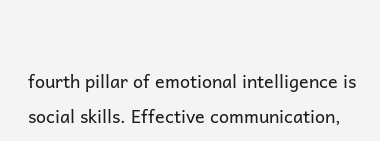fourth pillar of emotional intelligence is social skills. Effective communication,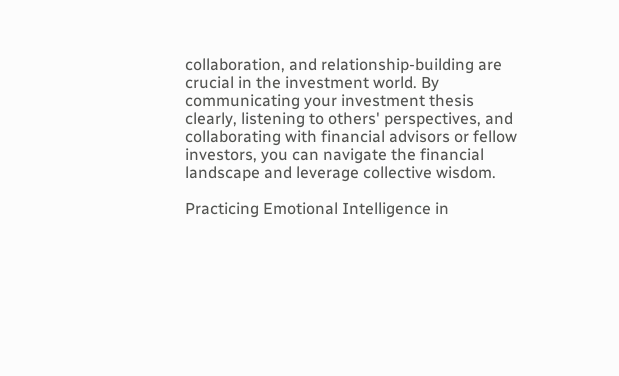collaboration, and relationship-building are crucial in the investment world. By communicating your investment thesis clearly, listening to others' perspectives, and collaborating with financial advisors or fellow investors, you can navigate the financial landscape and leverage collective wisdom.

Practicing Emotional Intelligence in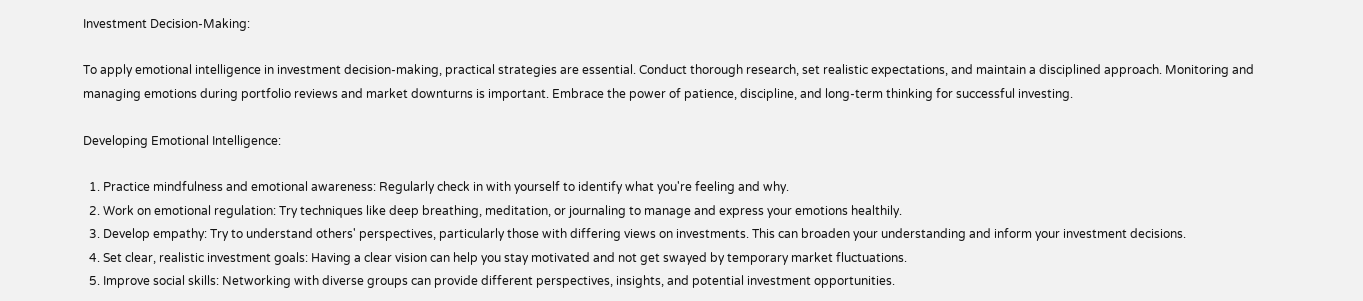Investment Decision-Making:

To apply emotional intelligence in investment decision-making, practical strategies are essential. Conduct thorough research, set realistic expectations, and maintain a disciplined approach. Monitoring and managing emotions during portfolio reviews and market downturns is important. Embrace the power of patience, discipline, and long-term thinking for successful investing.

Developing Emotional Intelligence:

  1. Practice mindfulness and emotional awareness: Regularly check in with yourself to identify what you're feeling and why.
  2. Work on emotional regulation: Try techniques like deep breathing, meditation, or journaling to manage and express your emotions healthily.
  3. Develop empathy: Try to understand others' perspectives, particularly those with differing views on investments. This can broaden your understanding and inform your investment decisions.
  4. Set clear, realistic investment goals: Having a clear vision can help you stay motivated and not get swayed by temporary market fluctuations.
  5. Improve social skills: Networking with diverse groups can provide different perspectives, insights, and potential investment opportunities.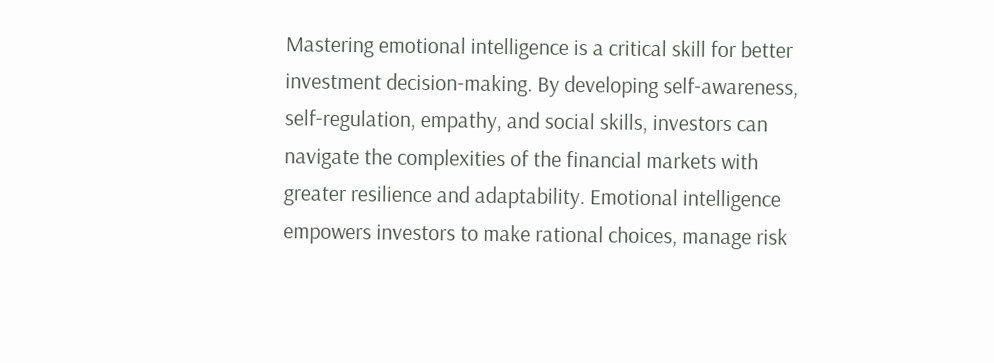Mastering emotional intelligence is a critical skill for better investment decision-making. By developing self-awareness, self-regulation, empathy, and social skills, investors can navigate the complexities of the financial markets with greater resilience and adaptability. Emotional intelligence empowers investors to make rational choices, manage risk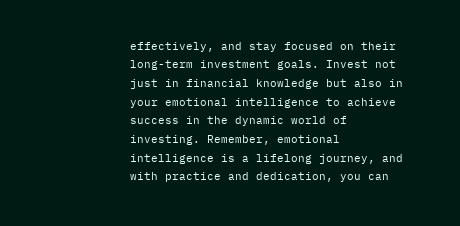effectively, and stay focused on their long-term investment goals. Invest not just in financial knowledge but also in your emotional intelligence to achieve success in the dynamic world of investing. Remember, emotional intelligence is a lifelong journey, and with practice and dedication, you can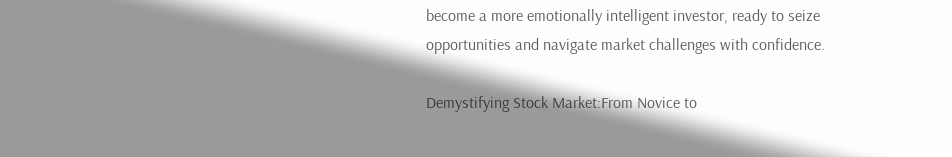become a more emotionally intelligent investor, ready to seize opportunities and navigate market challenges with confidence.

Demystifying Stock Market:From Novice to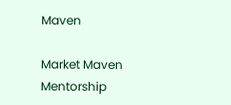Maven

Market Maven Mentorship